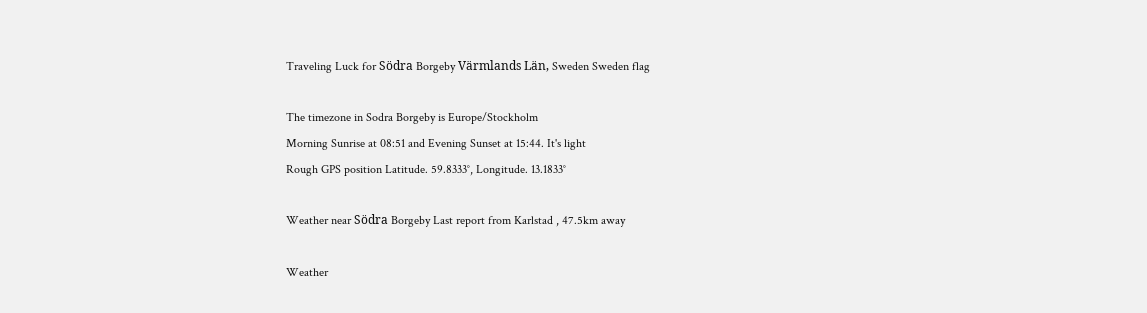Traveling Luck for Södra Borgeby Värmlands Län, Sweden Sweden flag

The timezone in Sodra Borgeby is Europe/Stockholm
Morning Sunrise at 08:51 and Evening Sunset at 15:44. It's light
Rough GPS position Latitude. 59.8333°, Longitude. 13.1833°

Weather near Södra Borgeby Last report from Karlstad , 47.5km away

Weather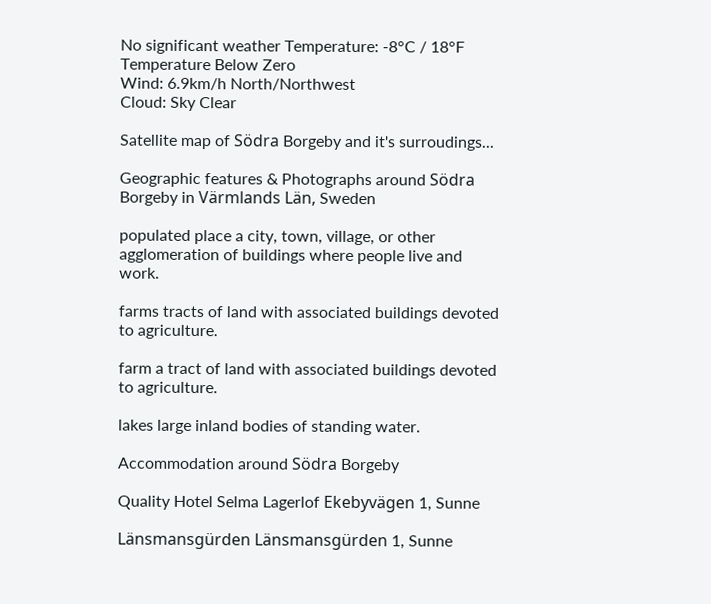No significant weather Temperature: -8°C / 18°F Temperature Below Zero
Wind: 6.9km/h North/Northwest
Cloud: Sky Clear

Satellite map of Södra Borgeby and it's surroudings...

Geographic features & Photographs around Södra Borgeby in Värmlands Län, Sweden

populated place a city, town, village, or other agglomeration of buildings where people live and work.

farms tracts of land with associated buildings devoted to agriculture.

farm a tract of land with associated buildings devoted to agriculture.

lakes large inland bodies of standing water.

Accommodation around Södra Borgeby

Quality Hotel Selma Lagerlof Ekebyvägen 1, Sunne

Länsmansgürden Länsmansgürden 1, Sunne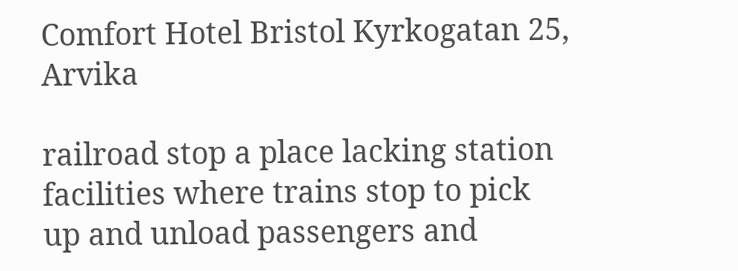Comfort Hotel Bristol Kyrkogatan 25, Arvika

railroad stop a place lacking station facilities where trains stop to pick up and unload passengers and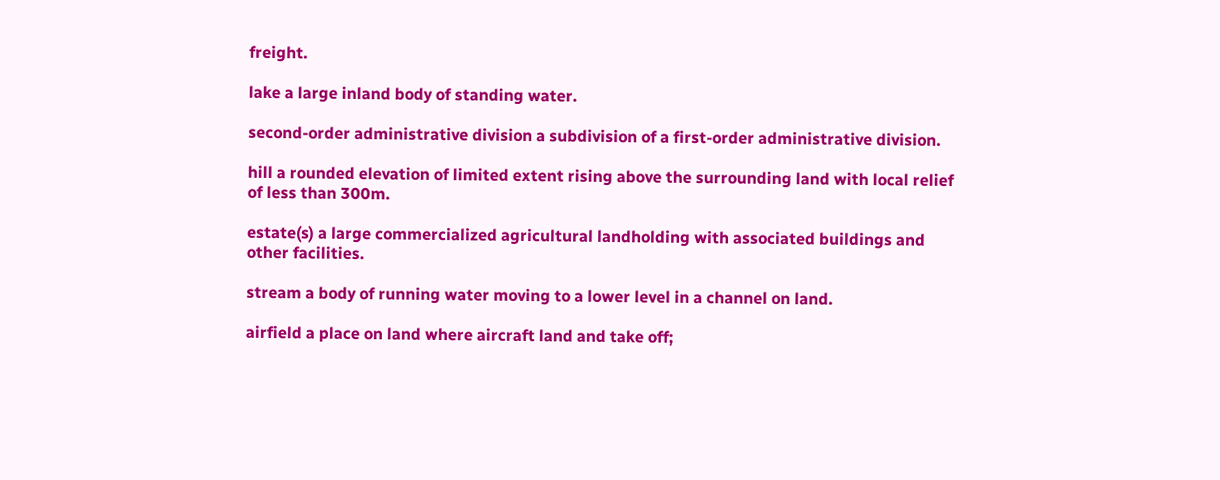freight.

lake a large inland body of standing water.

second-order administrative division a subdivision of a first-order administrative division.

hill a rounded elevation of limited extent rising above the surrounding land with local relief of less than 300m.

estate(s) a large commercialized agricultural landholding with associated buildings and other facilities.

stream a body of running water moving to a lower level in a channel on land.

airfield a place on land where aircraft land and take off;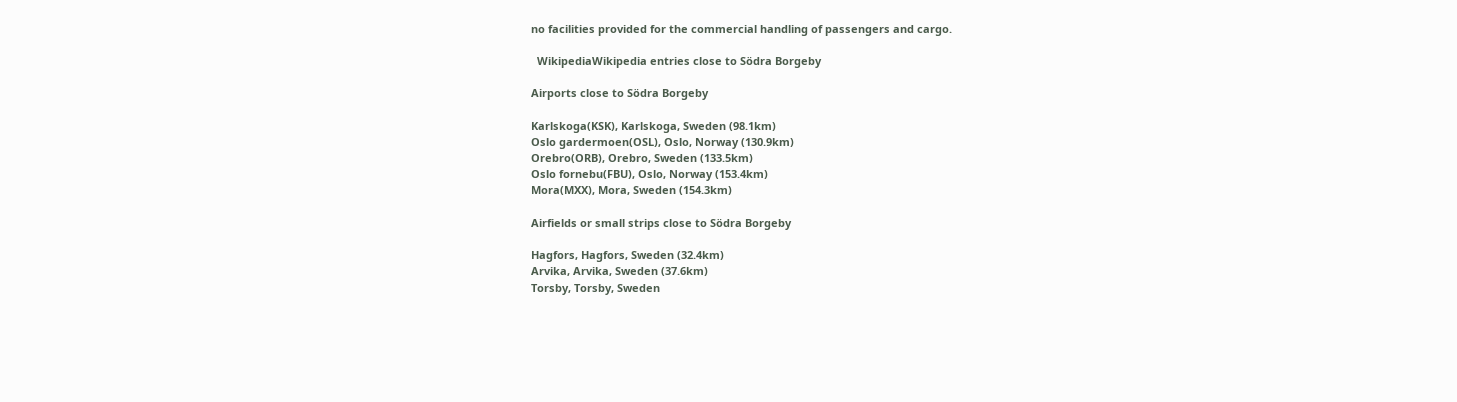no facilities provided for the commercial handling of passengers and cargo.

  WikipediaWikipedia entries close to Södra Borgeby

Airports close to Södra Borgeby

Karlskoga(KSK), Karlskoga, Sweden (98.1km)
Oslo gardermoen(OSL), Oslo, Norway (130.9km)
Orebro(ORB), Orebro, Sweden (133.5km)
Oslo fornebu(FBU), Oslo, Norway (153.4km)
Mora(MXX), Mora, Sweden (154.3km)

Airfields or small strips close to Södra Borgeby

Hagfors, Hagfors, Sweden (32.4km)
Arvika, Arvika, Sweden (37.6km)
Torsby, Torsby, Sweden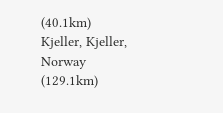(40.1km)
Kjeller, Kjeller, Norway (129.1km)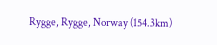Rygge, Rygge, Norway (154.3km)